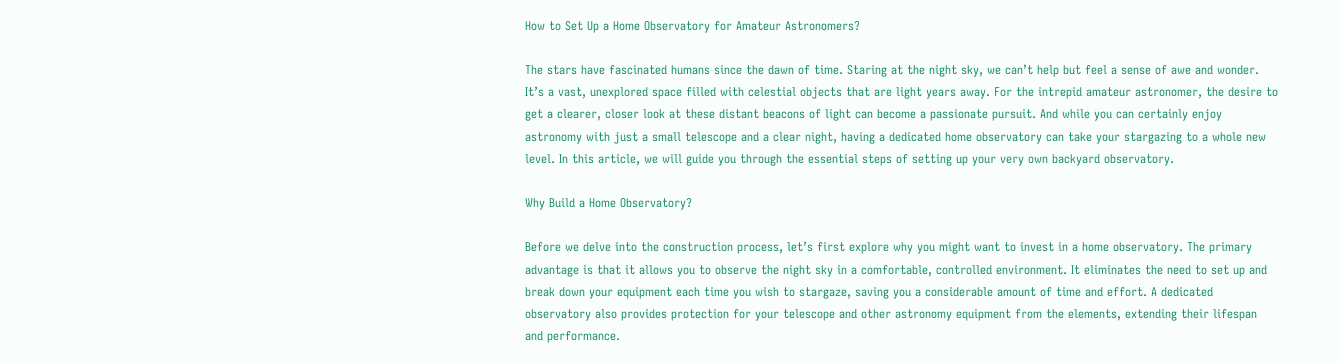How to Set Up a Home Observatory for Amateur Astronomers?

The stars have fascinated humans since the dawn of time. Staring at the night sky, we can’t help but feel a sense of awe and wonder. It’s a vast, unexplored space filled with celestial objects that are light years away. For the intrepid amateur astronomer, the desire to get a clearer, closer look at these distant beacons of light can become a passionate pursuit. And while you can certainly enjoy astronomy with just a small telescope and a clear night, having a dedicated home observatory can take your stargazing to a whole new level. In this article, we will guide you through the essential steps of setting up your very own backyard observatory.

Why Build a Home Observatory?

Before we delve into the construction process, let’s first explore why you might want to invest in a home observatory. The primary advantage is that it allows you to observe the night sky in a comfortable, controlled environment. It eliminates the need to set up and break down your equipment each time you wish to stargaze, saving you a considerable amount of time and effort. A dedicated observatory also provides protection for your telescope and other astronomy equipment from the elements, extending their lifespan and performance.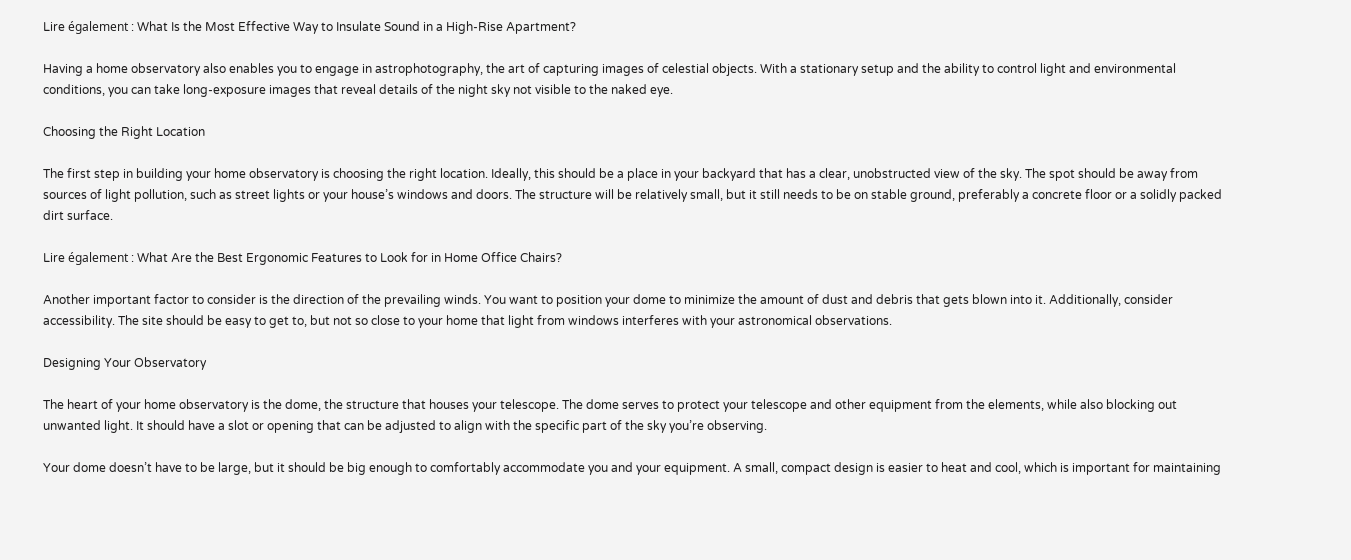Lire également : What Is the Most Effective Way to Insulate Sound in a High-Rise Apartment?

Having a home observatory also enables you to engage in astrophotography, the art of capturing images of celestial objects. With a stationary setup and the ability to control light and environmental conditions, you can take long-exposure images that reveal details of the night sky not visible to the naked eye.

Choosing the Right Location

The first step in building your home observatory is choosing the right location. Ideally, this should be a place in your backyard that has a clear, unobstructed view of the sky. The spot should be away from sources of light pollution, such as street lights or your house’s windows and doors. The structure will be relatively small, but it still needs to be on stable ground, preferably a concrete floor or a solidly packed dirt surface.

Lire également : What Are the Best Ergonomic Features to Look for in Home Office Chairs?

Another important factor to consider is the direction of the prevailing winds. You want to position your dome to minimize the amount of dust and debris that gets blown into it. Additionally, consider accessibility. The site should be easy to get to, but not so close to your home that light from windows interferes with your astronomical observations.

Designing Your Observatory

The heart of your home observatory is the dome, the structure that houses your telescope. The dome serves to protect your telescope and other equipment from the elements, while also blocking out unwanted light. It should have a slot or opening that can be adjusted to align with the specific part of the sky you’re observing.

Your dome doesn’t have to be large, but it should be big enough to comfortably accommodate you and your equipment. A small, compact design is easier to heat and cool, which is important for maintaining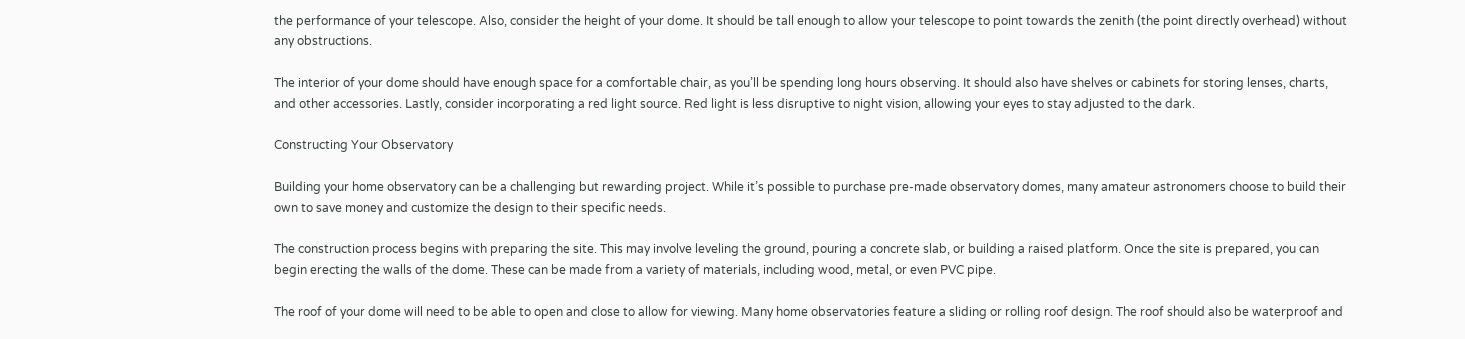the performance of your telescope. Also, consider the height of your dome. It should be tall enough to allow your telescope to point towards the zenith (the point directly overhead) without any obstructions.

The interior of your dome should have enough space for a comfortable chair, as you’ll be spending long hours observing. It should also have shelves or cabinets for storing lenses, charts, and other accessories. Lastly, consider incorporating a red light source. Red light is less disruptive to night vision, allowing your eyes to stay adjusted to the dark.

Constructing Your Observatory

Building your home observatory can be a challenging but rewarding project. While it’s possible to purchase pre-made observatory domes, many amateur astronomers choose to build their own to save money and customize the design to their specific needs.

The construction process begins with preparing the site. This may involve leveling the ground, pouring a concrete slab, or building a raised platform. Once the site is prepared, you can begin erecting the walls of the dome. These can be made from a variety of materials, including wood, metal, or even PVC pipe.

The roof of your dome will need to be able to open and close to allow for viewing. Many home observatories feature a sliding or rolling roof design. The roof should also be waterproof and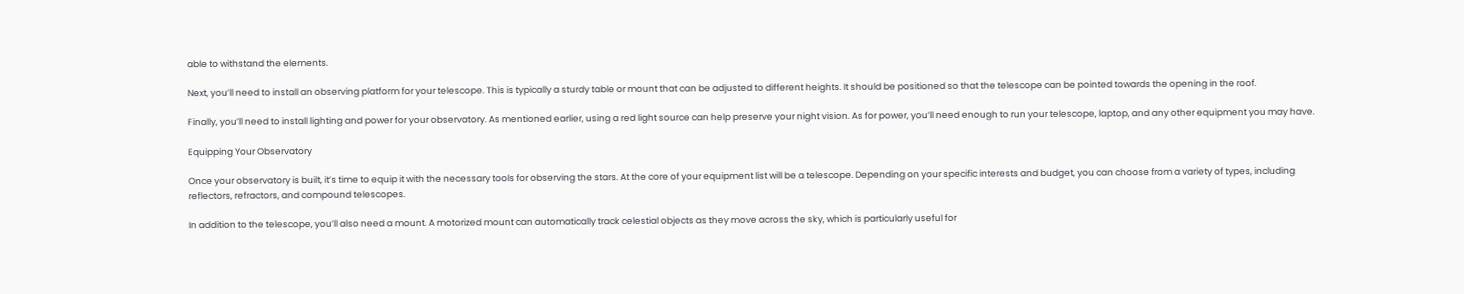able to withstand the elements.

Next, you’ll need to install an observing platform for your telescope. This is typically a sturdy table or mount that can be adjusted to different heights. It should be positioned so that the telescope can be pointed towards the opening in the roof.

Finally, you’ll need to install lighting and power for your observatory. As mentioned earlier, using a red light source can help preserve your night vision. As for power, you’ll need enough to run your telescope, laptop, and any other equipment you may have.

Equipping Your Observatory

Once your observatory is built, it’s time to equip it with the necessary tools for observing the stars. At the core of your equipment list will be a telescope. Depending on your specific interests and budget, you can choose from a variety of types, including reflectors, refractors, and compound telescopes.

In addition to the telescope, you’ll also need a mount. A motorized mount can automatically track celestial objects as they move across the sky, which is particularly useful for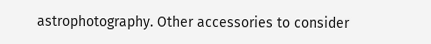astrophotography. Other accessories to consider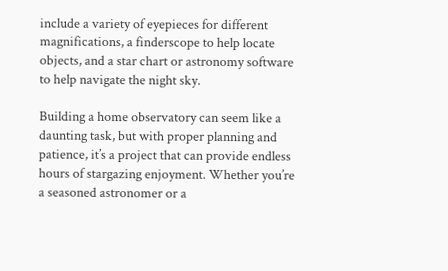include a variety of eyepieces for different magnifications, a finderscope to help locate objects, and a star chart or astronomy software to help navigate the night sky.

Building a home observatory can seem like a daunting task, but with proper planning and patience, it’s a project that can provide endless hours of stargazing enjoyment. Whether you’re a seasoned astronomer or a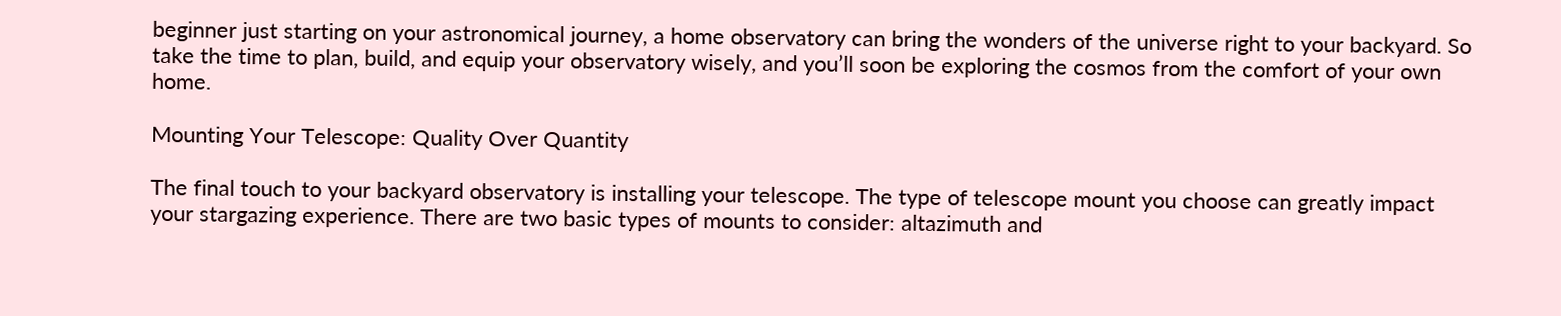beginner just starting on your astronomical journey, a home observatory can bring the wonders of the universe right to your backyard. So take the time to plan, build, and equip your observatory wisely, and you’ll soon be exploring the cosmos from the comfort of your own home.

Mounting Your Telescope: Quality Over Quantity

The final touch to your backyard observatory is installing your telescope. The type of telescope mount you choose can greatly impact your stargazing experience. There are two basic types of mounts to consider: altazimuth and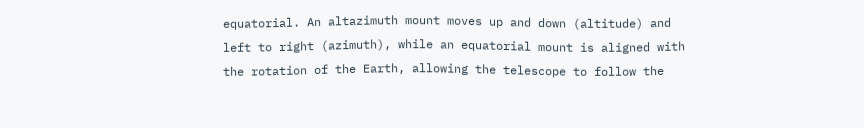equatorial. An altazimuth mount moves up and down (altitude) and left to right (azimuth), while an equatorial mount is aligned with the rotation of the Earth, allowing the telescope to follow the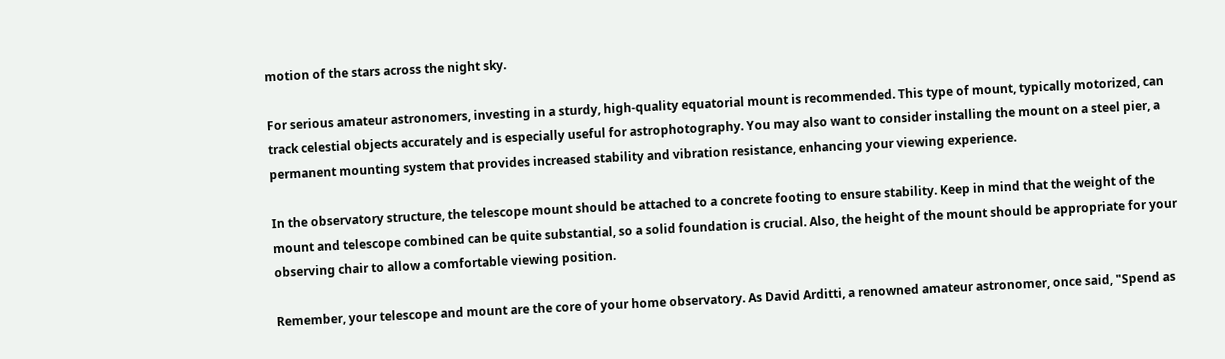motion of the stars across the night sky.

For serious amateur astronomers, investing in a sturdy, high-quality equatorial mount is recommended. This type of mount, typically motorized, can track celestial objects accurately and is especially useful for astrophotography. You may also want to consider installing the mount on a steel pier, a permanent mounting system that provides increased stability and vibration resistance, enhancing your viewing experience.

In the observatory structure, the telescope mount should be attached to a concrete footing to ensure stability. Keep in mind that the weight of the mount and telescope combined can be quite substantial, so a solid foundation is crucial. Also, the height of the mount should be appropriate for your observing chair to allow a comfortable viewing position.

Remember, your telescope and mount are the core of your home observatory. As David Arditti, a renowned amateur astronomer, once said, "Spend as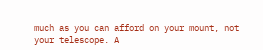much as you can afford on your mount, not your telescope. A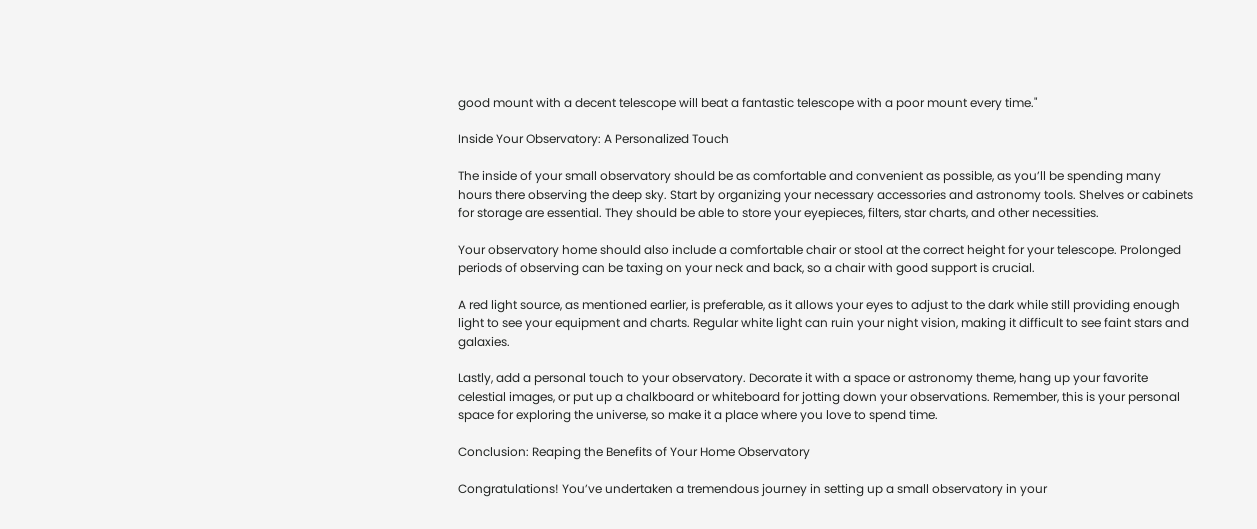good mount with a decent telescope will beat a fantastic telescope with a poor mount every time."

Inside Your Observatory: A Personalized Touch

The inside of your small observatory should be as comfortable and convenient as possible, as you’ll be spending many hours there observing the deep sky. Start by organizing your necessary accessories and astronomy tools. Shelves or cabinets for storage are essential. They should be able to store your eyepieces, filters, star charts, and other necessities.

Your observatory home should also include a comfortable chair or stool at the correct height for your telescope. Prolonged periods of observing can be taxing on your neck and back, so a chair with good support is crucial.

A red light source, as mentioned earlier, is preferable, as it allows your eyes to adjust to the dark while still providing enough light to see your equipment and charts. Regular white light can ruin your night vision, making it difficult to see faint stars and galaxies.

Lastly, add a personal touch to your observatory. Decorate it with a space or astronomy theme, hang up your favorite celestial images, or put up a chalkboard or whiteboard for jotting down your observations. Remember, this is your personal space for exploring the universe, so make it a place where you love to spend time.

Conclusion: Reaping the Benefits of Your Home Observatory

Congratulations! You’ve undertaken a tremendous journey in setting up a small observatory in your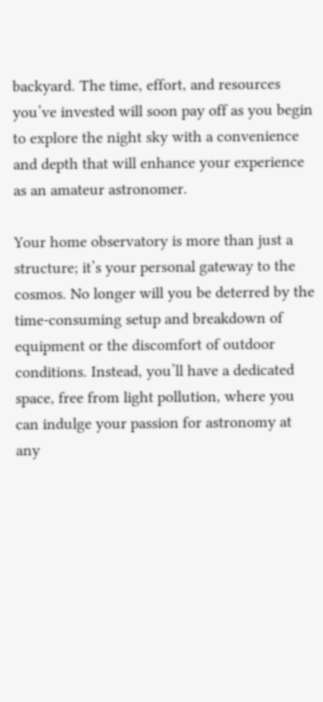backyard. The time, effort, and resources you’ve invested will soon pay off as you begin to explore the night sky with a convenience and depth that will enhance your experience as an amateur astronomer.

Your home observatory is more than just a structure; it’s your personal gateway to the cosmos. No longer will you be deterred by the time-consuming setup and breakdown of equipment or the discomfort of outdoor conditions. Instead, you’ll have a dedicated space, free from light pollution, where you can indulge your passion for astronomy at any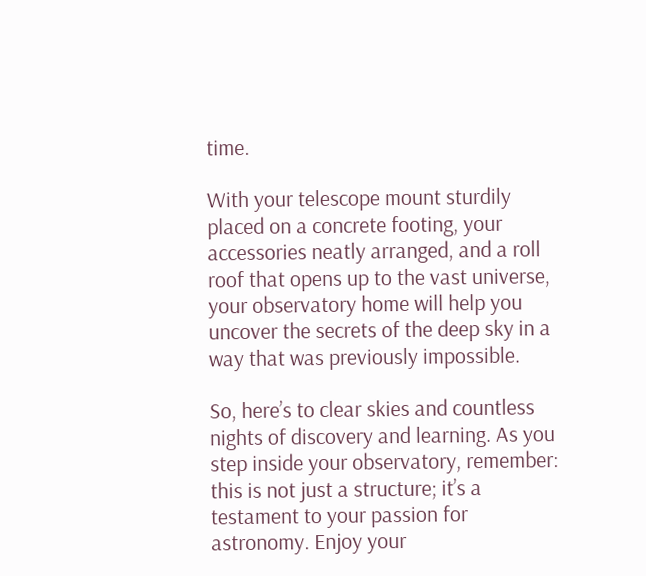time.

With your telescope mount sturdily placed on a concrete footing, your accessories neatly arranged, and a roll roof that opens up to the vast universe, your observatory home will help you uncover the secrets of the deep sky in a way that was previously impossible.

So, here’s to clear skies and countless nights of discovery and learning. As you step inside your observatory, remember: this is not just a structure; it’s a testament to your passion for astronomy. Enjoy your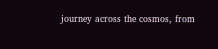journey across the cosmos, from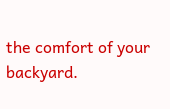the comfort of your backyard.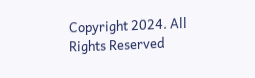Copyright 2024. All Rights Reserved